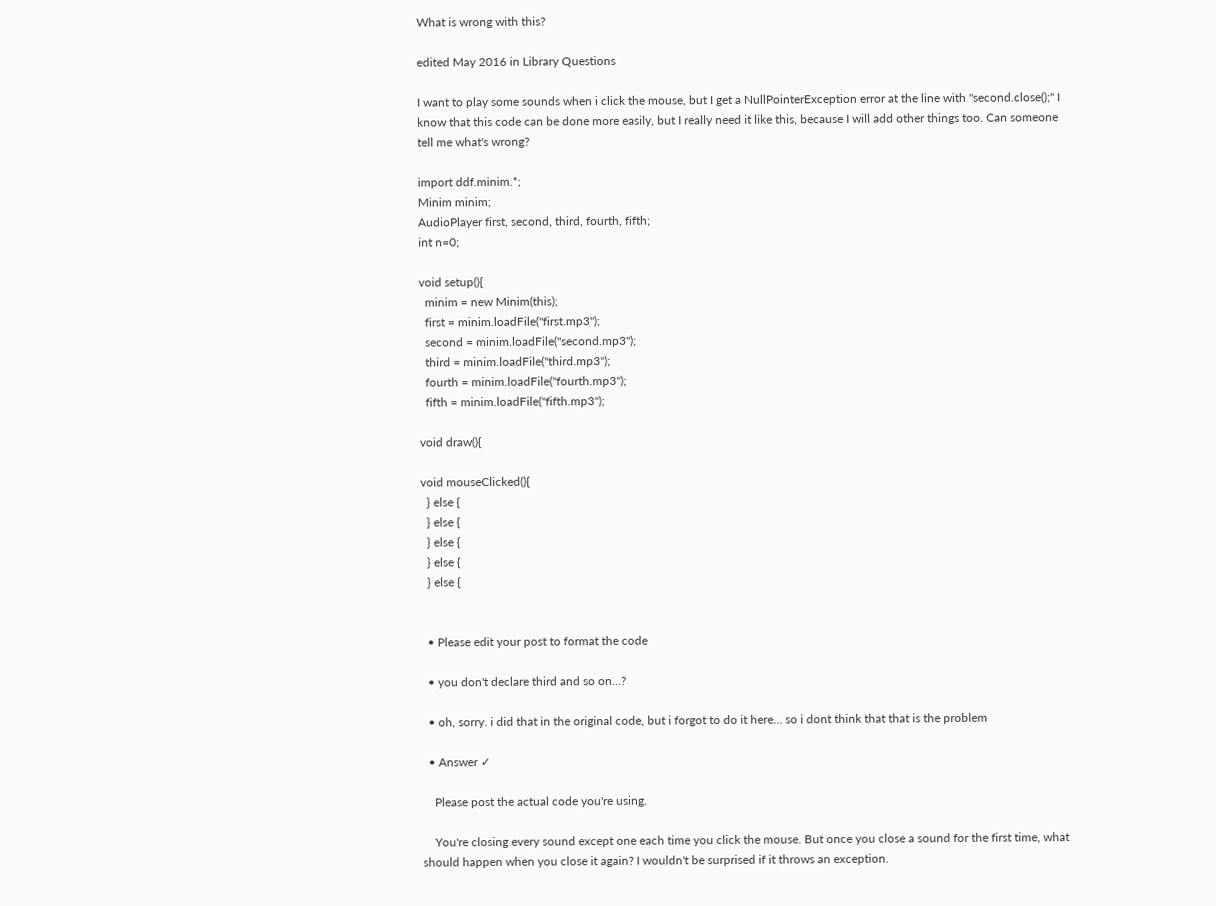What is wrong with this?

edited May 2016 in Library Questions

I want to play some sounds when i click the mouse, but I get a NullPointerException error at the line with "second.close();" I know that this code can be done more easily, but I really need it like this, because I will add other things too. Can someone tell me what's wrong?

import ddf.minim.*;
Minim minim;
AudioPlayer first, second, third, fourth, fifth;
int n=0;

void setup(){
  minim = new Minim(this);
  first = minim.loadFile("first.mp3");
  second = minim.loadFile("second.mp3");
  third = minim.loadFile("third.mp3");
  fourth = minim.loadFile("fourth.mp3");
  fifth = minim.loadFile("fifth.mp3");

void draw(){

void mouseClicked(){
  } else {
  } else {
  } else {
  } else {
  } else {


  • Please edit your post to format the code

  • you don't declare third and so on...?

  • oh, sorry. i did that in the original code, but i forgot to do it here... so i dont think that that is the problem

  • Answer ✓

    Please post the actual code you're using.

    You're closing every sound except one each time you click the mouse. But once you close a sound for the first time, what should happen when you close it again? I wouldn't be surprised if it throws an exception.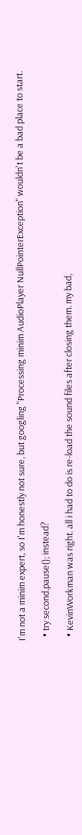I'm not a minim expert, so I'm honestly not sure, but googling "Processing minim AudioPlayer NullPointerException" wouldn't be a bad place to start.

  • try second.pause(); instead?

  • KevinWorkman was right. all i had to do is re-load the sound files after closing them. my bad,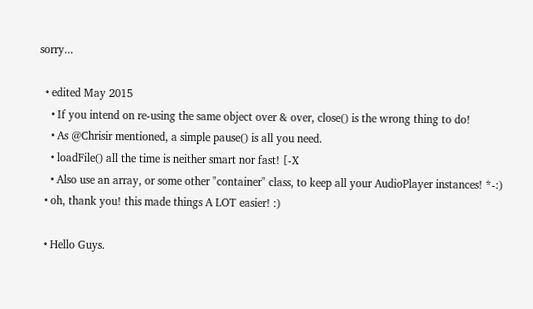sorry...

  • edited May 2015
    • If you intend on re-using the same object over & over, close() is the wrong thing to do!
    • As @Chrisir mentioned, a simple pause() is all you need.
    • loadFile() all the time is neither smart nor fast! [-X
    • Also use an array, or some other "container" class, to keep all your AudioPlayer instances! *-:)
  • oh, thank you! this made things A LOT easier! :)

  • Hello Guys.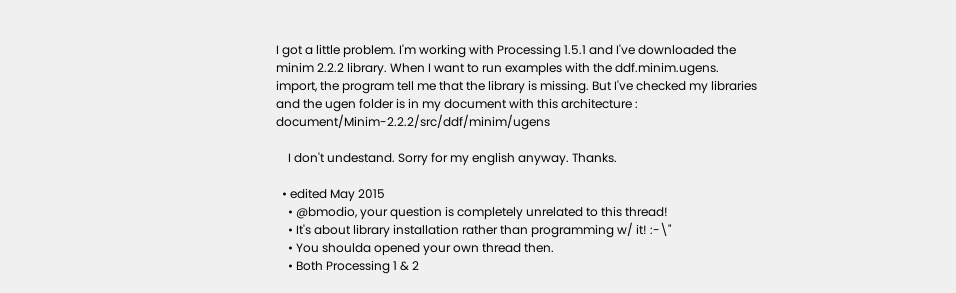I got a little problem. I'm working with Processing 1.5.1 and I've downloaded the minim 2.2.2 library. When I want to run examples with the ddf.minim.ugens. import, the program tell me that the library is missing. But I've checked my libraries and the ugen folder is in my document with this architecture : document/Minim-2.2.2/src/ddf/minim/ugens

    I don't undestand. Sorry for my english anyway. Thanks.

  • edited May 2015
    • @bmodio, your question is completely unrelated to this thread!
    • It's about library installation rather than programming w/ it! :-\"
    • You shoulda opened your own thread then.
    • Both Processing 1 & 2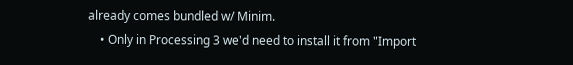already comes bundled w/ Minim.
    • Only in Processing 3 we'd need to install it from "Import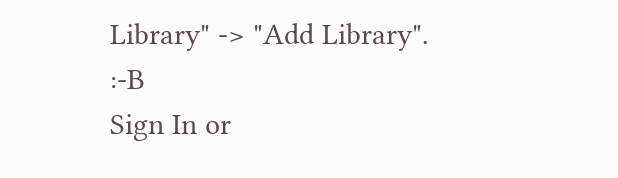Library" -> "Add Library". :-B
Sign In or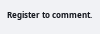Register to comment.